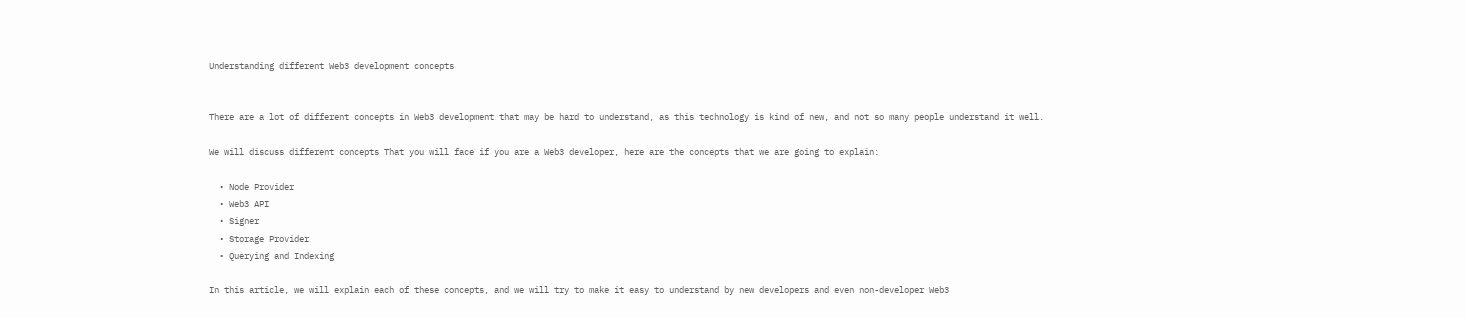Understanding different Web3 development concepts


There are a lot of different concepts in Web3 development that may be hard to understand, as this technology is kind of new, and not so many people understand it well.

We will discuss different concepts That you will face if you are a Web3 developer, here are the concepts that we are going to explain:

  • Node Provider
  • Web3 API
  • Signer
  • Storage Provider
  • Querying and Indexing

In this article, we will explain each of these concepts, and we will try to make it easy to understand by new developers and even non-developer Web3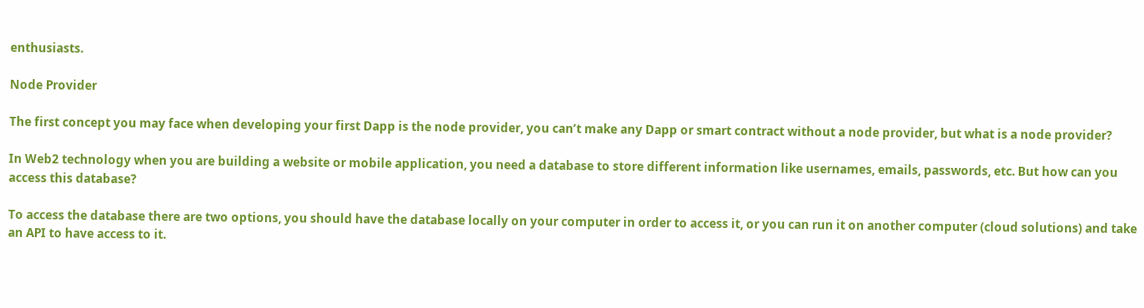enthusiasts.

Node Provider

The first concept you may face when developing your first Dapp is the node provider, you can’t make any Dapp or smart contract without a node provider, but what is a node provider?

In Web2 technology when you are building a website or mobile application, you need a database to store different information like usernames, emails, passwords, etc. But how can you access this database?

To access the database there are two options, you should have the database locally on your computer in order to access it, or you can run it on another computer (cloud solutions) and take an API to have access to it.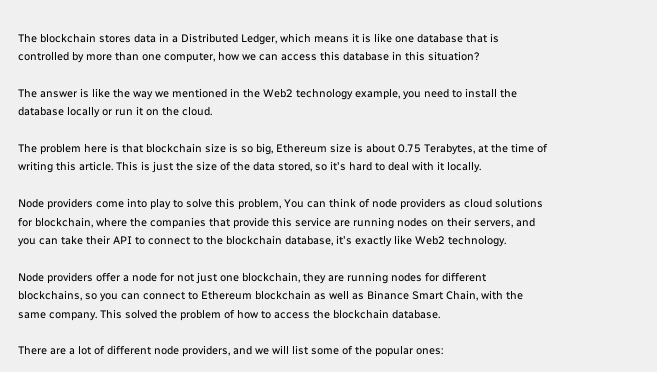The blockchain stores data in a Distributed Ledger, which means it is like one database that is controlled by more than one computer, how we can access this database in this situation?

The answer is like the way we mentioned in the Web2 technology example, you need to install the database locally or run it on the cloud.

The problem here is that blockchain size is so big, Ethereum size is about 0.75 Terabytes, at the time of writing this article. This is just the size of the data stored, so it's hard to deal with it locally.

Node providers come into play to solve this problem, You can think of node providers as cloud solutions for blockchain, where the companies that provide this service are running nodes on their servers, and you can take their API to connect to the blockchain database, it's exactly like Web2 technology.

Node providers offer a node for not just one blockchain, they are running nodes for different blockchains, so you can connect to Ethereum blockchain as well as Binance Smart Chain, with the same company. This solved the problem of how to access the blockchain database.

There are a lot of different node providers, and we will list some of the popular ones: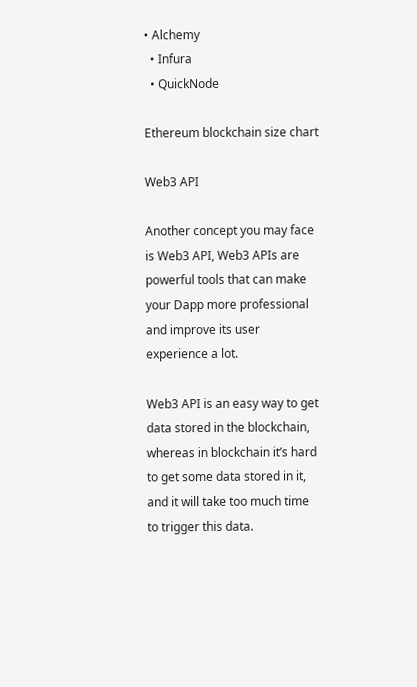• Alchemy
  • Infura
  • QuickNode

Ethereum blockchain size chart

Web3 API

Another concept you may face is Web3 API, Web3 APIs are powerful tools that can make your Dapp more professional and improve its user experience a lot.

Web3 API is an easy way to get data stored in the blockchain, whereas in blockchain it’s hard to get some data stored in it, and it will take too much time to trigger this data.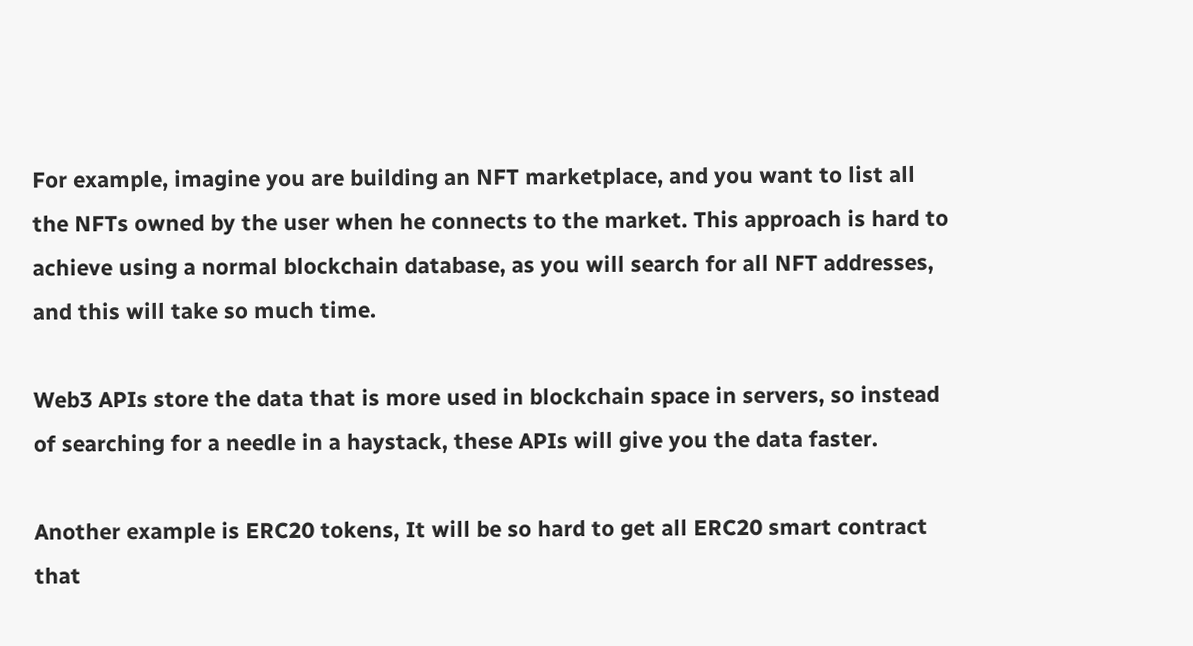For example, imagine you are building an NFT marketplace, and you want to list all the NFTs owned by the user when he connects to the market. This approach is hard to achieve using a normal blockchain database, as you will search for all NFT addresses, and this will take so much time.

Web3 APIs store the data that is more used in blockchain space in servers, so instead of searching for a needle in a haystack, these APIs will give you the data faster.

Another example is ERC20 tokens, It will be so hard to get all ERC20 smart contract that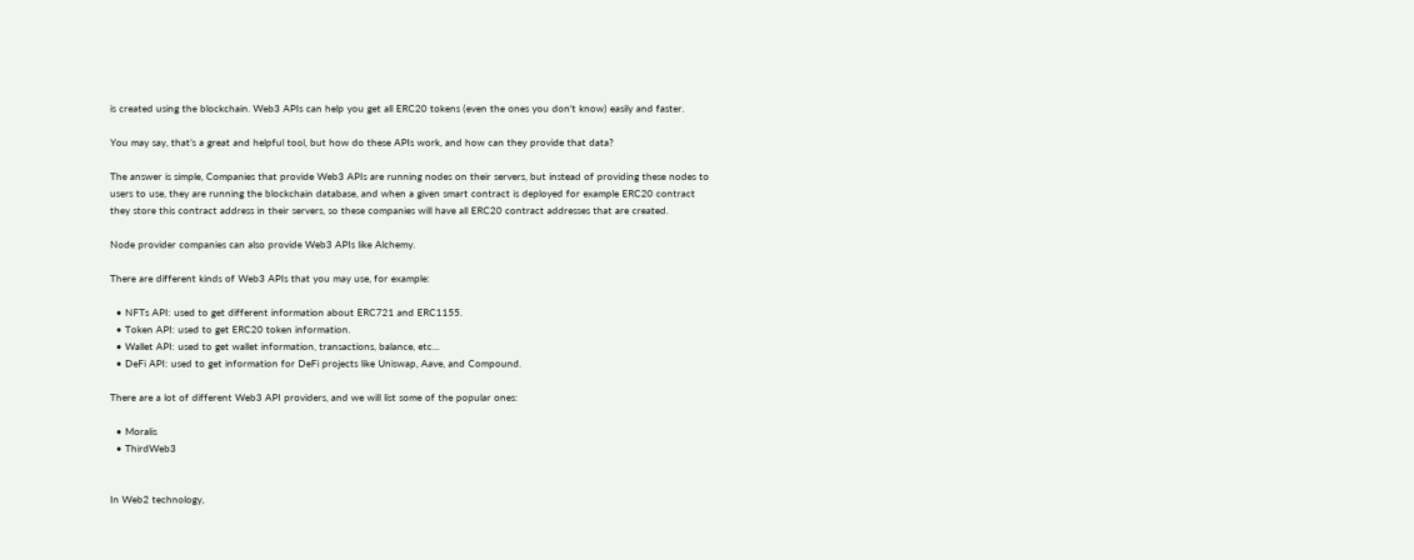is created using the blockchain. Web3 APIs can help you get all ERC20 tokens (even the ones you don't know) easily and faster.

You may say, that’s a great and helpful tool, but how do these APIs work, and how can they provide that data?

The answer is simple, Companies that provide Web3 APIs are running nodes on their servers, but instead of providing these nodes to users to use, they are running the blockchain database, and when a given smart contract is deployed for example ERC20 contract they store this contract address in their servers, so these companies will have all ERC20 contract addresses that are created.

Node provider companies can also provide Web3 APIs like Alchemy.

There are different kinds of Web3 APIs that you may use, for example:

  • NFTs API: used to get different information about ERC721 and ERC1155.
  • Token API: used to get ERC20 token information.
  • Wallet API: used to get wallet information, transactions, balance, etc…
  • DeFi API: used to get information for DeFi projects like Uniswap, Aave, and Compound.

There are a lot of different Web3 API providers, and we will list some of the popular ones:

  • Moralis
  • ThirdWeb3


In Web2 technology,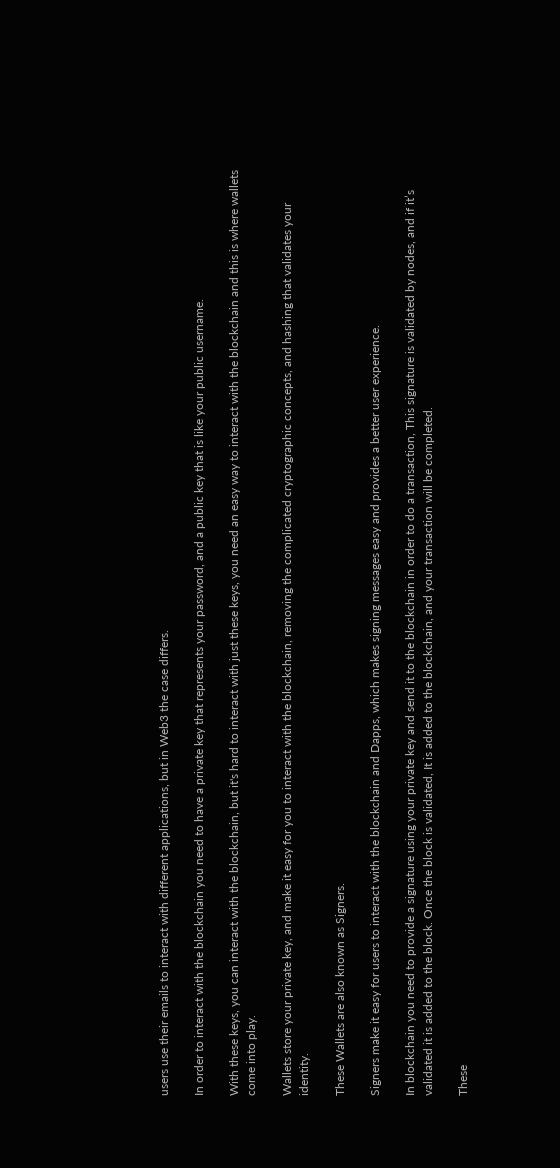users use their emails to interact with different applications, but in Web3 the case differs.

In order to interact with the blockchain you need to have a private key that represents your password, and a public key that is like your public username.

With these keys, you can interact with the blockchain, but it's hard to interact with just these keys, you need an easy way to interact with the blockchain and this is where wallets come into play.

Wallets store your private key, and make it easy for you to interact with the blockchain, removing the complicated cryptographic concepts, and hashing that validates your identity.

These Wallets are also known as Signers.

Signers make it easy for users to interact with the blockchain and Dapps, which makes signing messages easy and provides a better user experience.

In blockchain you need to provide a signature using your private key and send it to the blockchain in order to do a transaction, This signature is validated by nodes, and if it’s validated it is added to the block. Once the block is validated, It is added to the blockchain, and your transaction will be completed.

These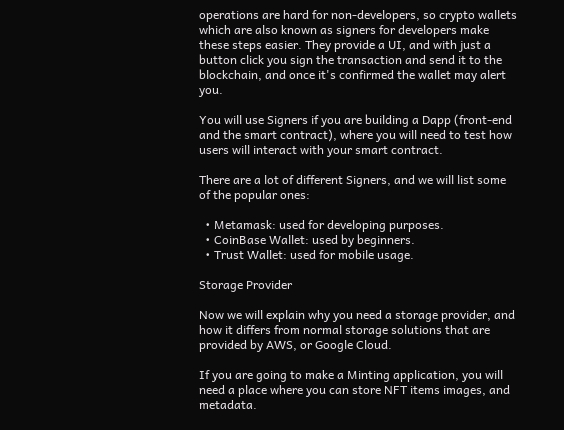operations are hard for non-developers, so crypto wallets which are also known as signers for developers make these steps easier. They provide a UI, and with just a button click you sign the transaction and send it to the blockchain, and once it's confirmed the wallet may alert you.

You will use Signers if you are building a Dapp (front-end and the smart contract), where you will need to test how users will interact with your smart contract.

There are a lot of different Signers, and we will list some of the popular ones:

  • Metamask: used for developing purposes.
  • CoinBase Wallet: used by beginners.
  • Trust Wallet: used for mobile usage.

Storage Provider

Now we will explain why you need a storage provider, and how it differs from normal storage solutions that are provided by AWS, or Google Cloud.

If you are going to make a Minting application, you will need a place where you can store NFT items images, and metadata.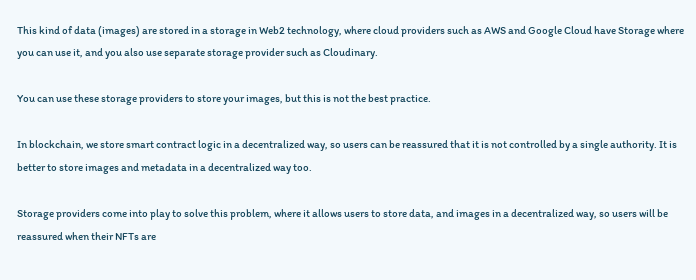This kind of data (images) are stored in a storage in Web2 technology, where cloud providers such as AWS and Google Cloud have Storage where you can use it, and you also use separate storage provider such as Cloudinary.

You can use these storage providers to store your images, but this is not the best practice.

In blockchain, we store smart contract logic in a decentralized way, so users can be reassured that it is not controlled by a single authority. It is better to store images and metadata in a decentralized way too.

Storage providers come into play to solve this problem, where it allows users to store data, and images in a decentralized way, so users will be reassured when their NFTs are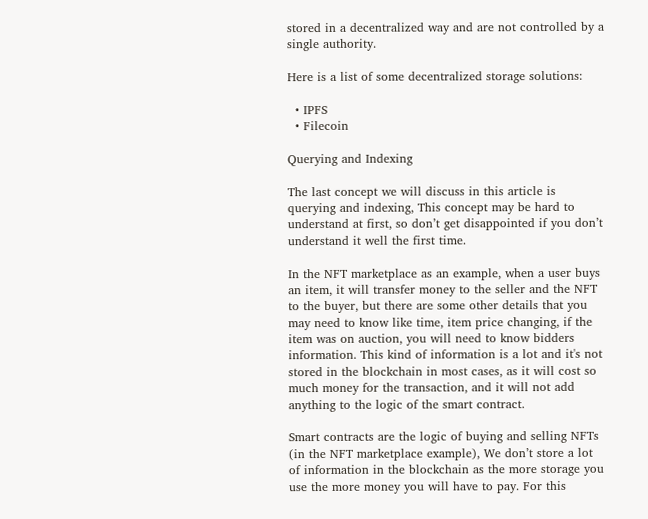stored in a decentralized way and are not controlled by a single authority.

Here is a list of some decentralized storage solutions:

  • IPFS
  • Filecoin

Querying and Indexing

The last concept we will discuss in this article is querying and indexing, This concept may be hard to understand at first, so don’t get disappointed if you don’t understand it well the first time.

In the NFT marketplace as an example, when a user buys an item, it will transfer money to the seller and the NFT to the buyer, but there are some other details that you may need to know like time, item price changing, if the item was on auction, you will need to know bidders information. This kind of information is a lot and it's not stored in the blockchain in most cases, as it will cost so much money for the transaction, and it will not add anything to the logic of the smart contract.

Smart contracts are the logic of buying and selling NFTs (in the NFT marketplace example), We don’t store a lot of information in the blockchain as the more storage you use the more money you will have to pay. For this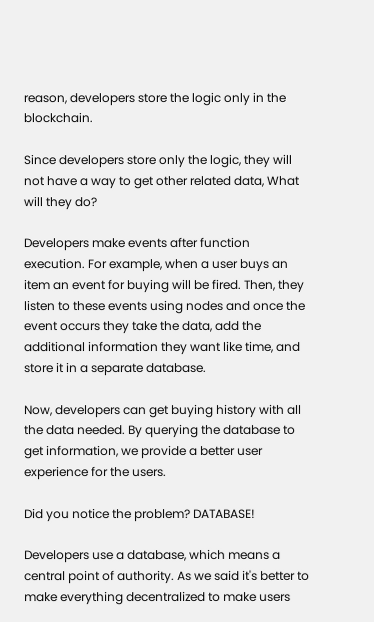reason, developers store the logic only in the blockchain.

Since developers store only the logic, they will not have a way to get other related data, What will they do?

Developers make events after function execution. For example, when a user buys an item an event for buying will be fired. Then, they listen to these events using nodes and once the event occurs they take the data, add the additional information they want like time, and store it in a separate database.

Now, developers can get buying history with all the data needed. By querying the database to get information, we provide a better user experience for the users.

Did you notice the problem? DATABASE!

Developers use a database, which means a central point of authority. As we said it's better to make everything decentralized to make users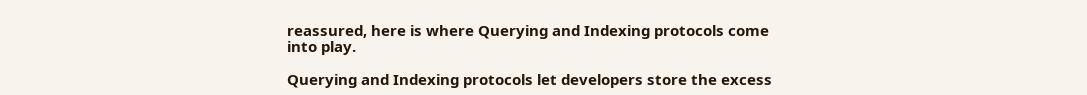reassured, here is where Querying and Indexing protocols come into play.

Querying and Indexing protocols let developers store the excess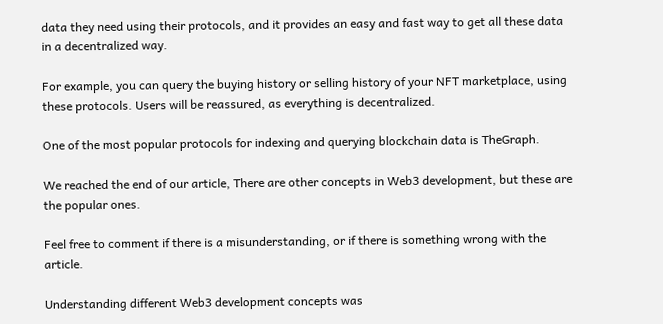data they need using their protocols, and it provides an easy and fast way to get all these data in a decentralized way.

For example, you can query the buying history or selling history of your NFT marketplace, using these protocols. Users will be reassured, as everything is decentralized.

One of the most popular protocols for indexing and querying blockchain data is TheGraph.

We reached the end of our article, There are other concepts in Web3 development, but these are the popular ones.

Feel free to comment if there is a misunderstanding, or if there is something wrong with the article.

Understanding different Web3 development concepts was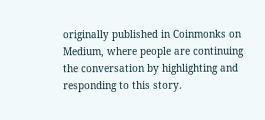originally published in Coinmonks on Medium, where people are continuing the conversation by highlighting and responding to this story.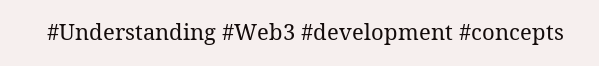#Understanding #Web3 #development #concepts